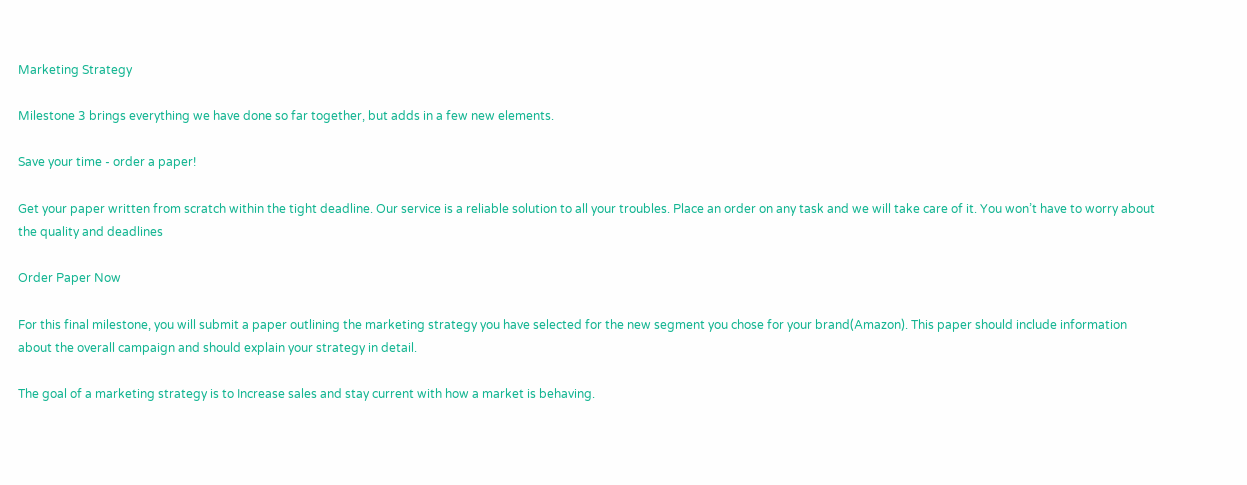Marketing Strategy

Milestone 3 brings everything we have done so far together, but adds in a few new elements.

Save your time - order a paper!

Get your paper written from scratch within the tight deadline. Our service is a reliable solution to all your troubles. Place an order on any task and we will take care of it. You won’t have to worry about the quality and deadlines

Order Paper Now

For this final milestone, you will submit a paper outlining the marketing strategy you have selected for the new segment you chose for your brand(Amazon). This paper should include information about the overall campaign and should explain your strategy in detail.

The goal of a marketing strategy is to Increase sales and stay current with how a market is behaving.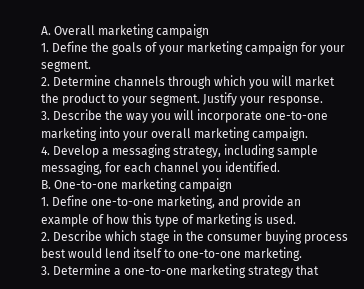A. Overall marketing campaign
1. Define the goals of your marketing campaign for your segment.
2. Determine channels through which you will market the product to your segment. Justify your response.
3. Describe the way you will incorporate one-to-one marketing into your overall marketing campaign.
4. Develop a messaging strategy, including sample messaging, for each channel you identified.
B. One-to-one marketing campaign
1. Define one-to-one marketing, and provide an example of how this type of marketing is used.
2. Describe which stage in the consumer buying process best would lend itself to one-to-one marketing.
3. Determine a one-to-one marketing strategy that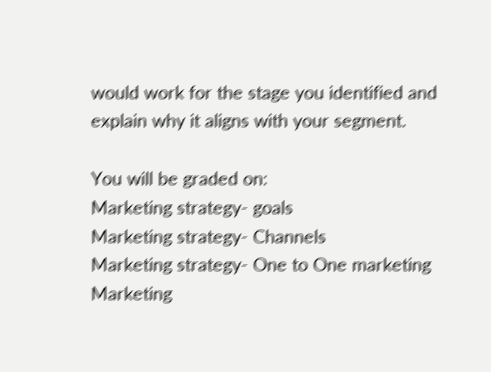would work for the stage you identified and explain why it aligns with your segment.

You will be graded on:
Marketing strategy- goals
Marketing strategy- Channels
Marketing strategy- One to One marketing
Marketing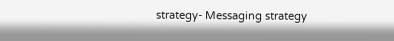strategy- Messaging strategy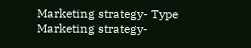Marketing strategy- Type
Marketing strategy-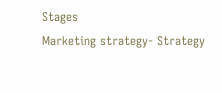Stages
Marketing strategy- Strategy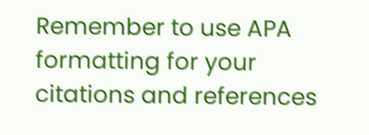Remember to use APA formatting for your citations and references